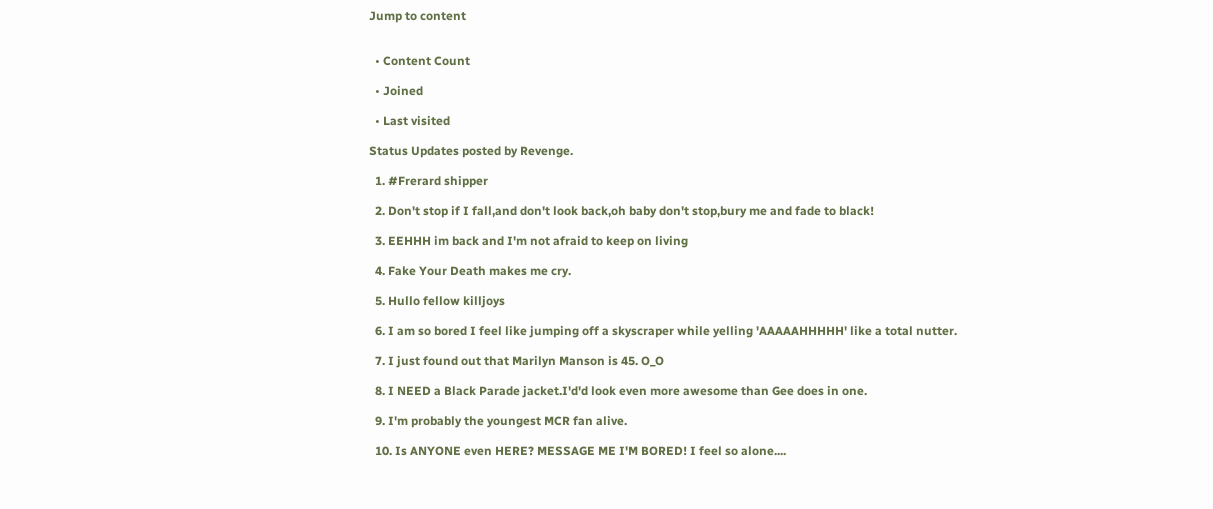Jump to content


  • Content Count

  • Joined

  • Last visited

Status Updates posted by Revenge.

  1. #Frerard shipper

  2. Don't stop if I fall,and don't look back,oh baby don't stop,bury me and fade to black!

  3. EEHHH im back and I'm not afraid to keep on living

  4. Fake Your Death makes me cry.

  5. Hullo fellow killjoys

  6. I am so bored I feel like jumping off a skyscraper while yelling 'AAAAAHHHHH' like a total nutter.

  7. I just found out that Marilyn Manson is 45. O_O

  8. I NEED a Black Parade jacket.I'd'd look even more awesome than Gee does in one.

  9. I'm probably the youngest MCR fan alive.

  10. Is ANYONE even HERE? MESSAGE ME I'M BORED! I feel so alone....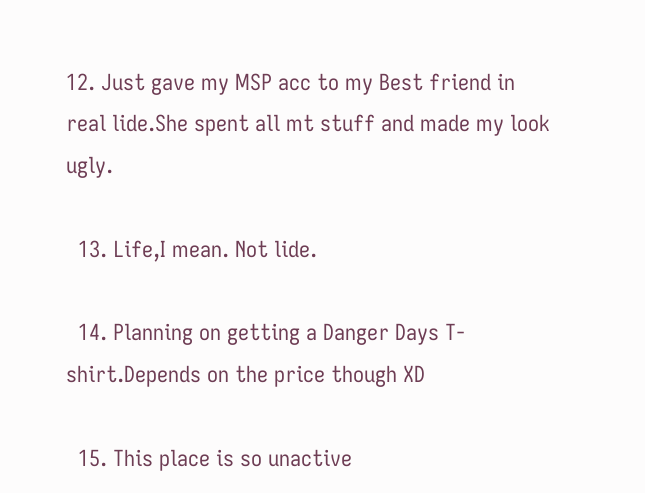12. Just gave my MSP acc to my Best friend in real lide.She spent all mt stuff and made my look ugly.

  13. Life,I mean. Not lide.

  14. Planning on getting a Danger Days T-shirt.Depends on the price though XD

  15. This place is so unactive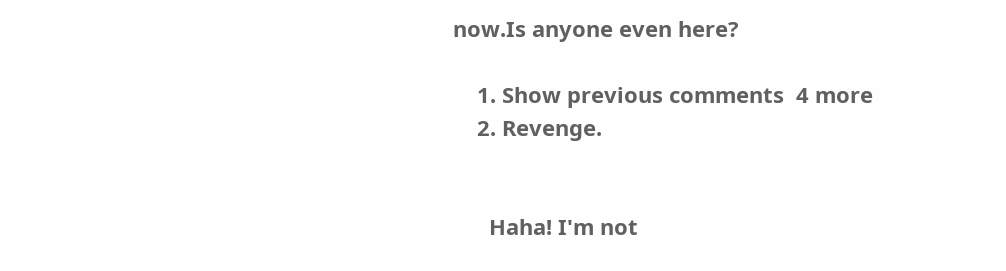now.Is anyone even here?

    1. Show previous comments  4 more
    2. Revenge.


      Haha! I'm not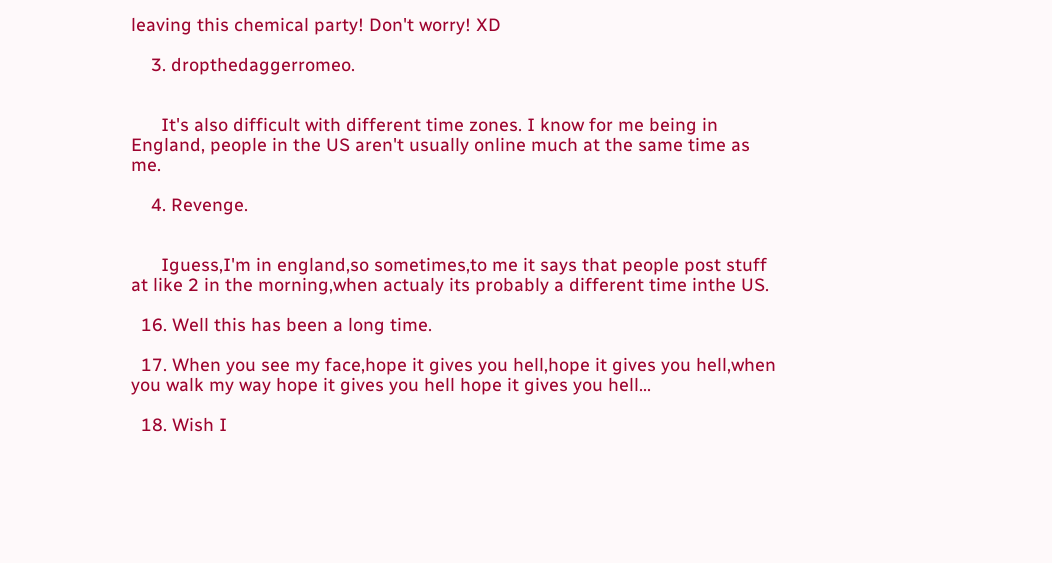leaving this chemical party! Don't worry! XD

    3. dropthedaggerromeo.


      It's also difficult with different time zones. I know for me being in England, people in the US aren't usually online much at the same time as me.

    4. Revenge.


      Iguess,I'm in england,so sometimes,to me it says that people post stuff at like 2 in the morning,when actualy its probably a different time inthe US.

  16. Well this has been a long time.

  17. When you see my face,hope it gives you hell,hope it gives you hell,when you walk my way hope it gives you hell hope it gives you hell...

  18. Wish I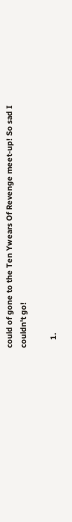could of gone to the Ten Ywears Of Revenge meet-up! So sad I couldn't go!

    1.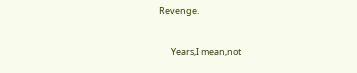Revenge.


      Years,I mean,not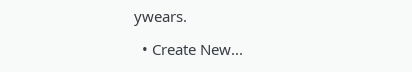ywears.

  • Create New...